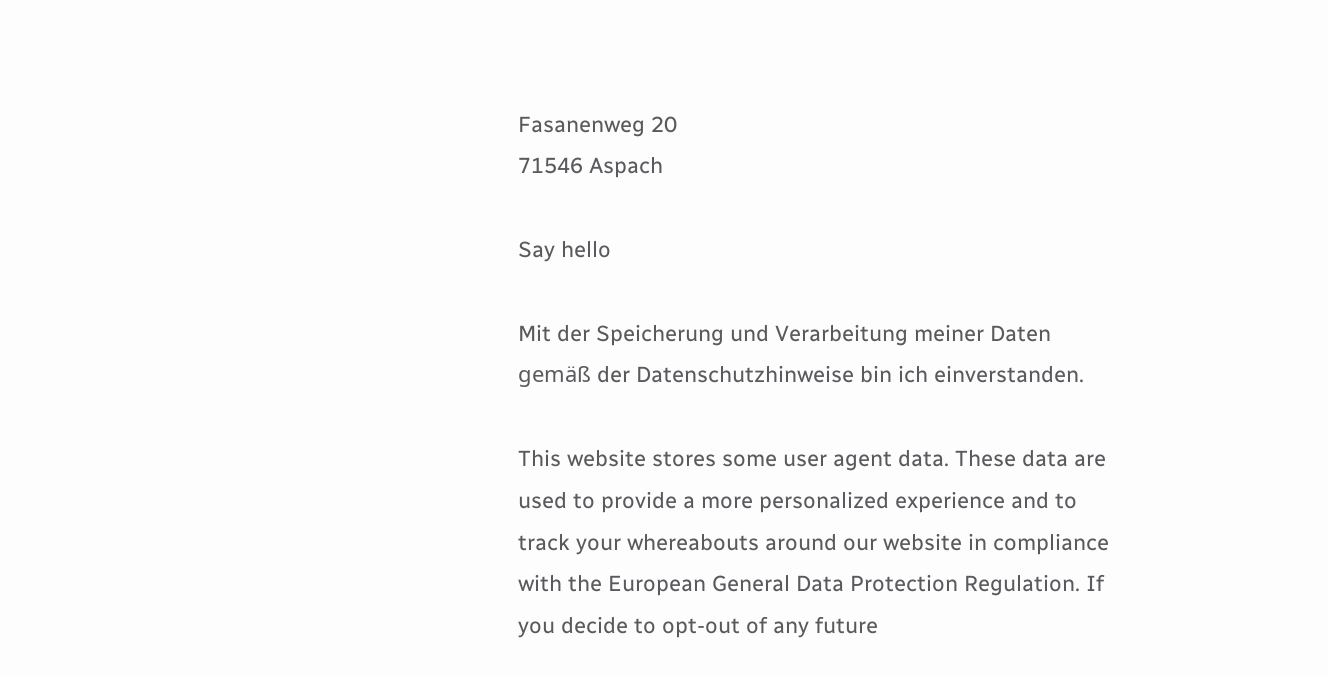Fasanenweg 20
71546 Aspach

Say hello

Mit der Speicherung und Verarbeitung meiner Daten gemäß der Datenschutzhinweise bin ich einverstanden.

This website stores some user agent data. These data are used to provide a more personalized experience and to track your whereabouts around our website in compliance with the European General Data Protection Regulation. If you decide to opt-out of any future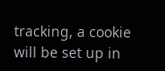tracking, a cookie will be set up in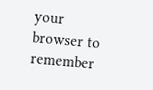your browser to remember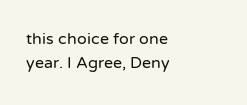this choice for one year. I Agree, Deny